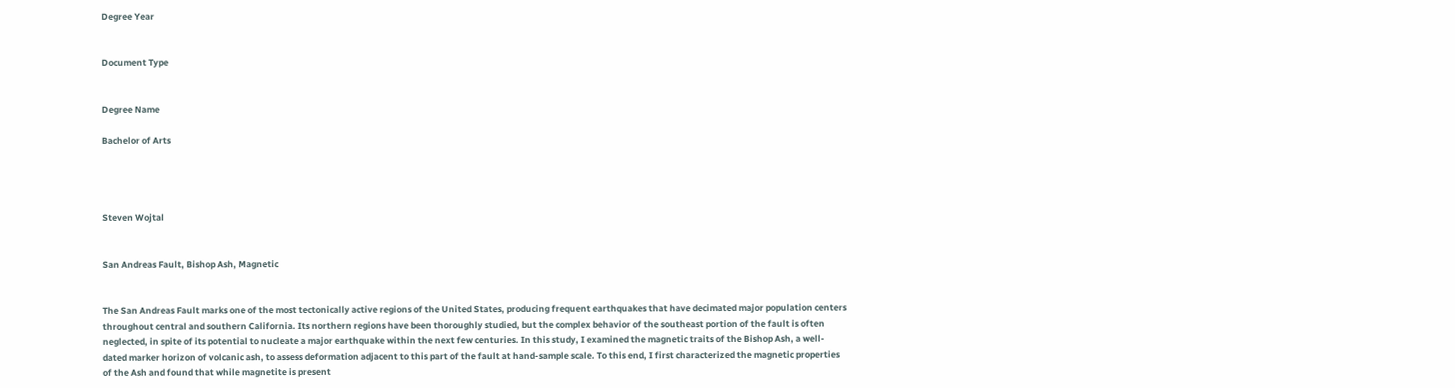Degree Year


Document Type


Degree Name

Bachelor of Arts




Steven Wojtal


San Andreas Fault, Bishop Ash, Magnetic


The San Andreas Fault marks one of the most tectonically active regions of the United States, producing frequent earthquakes that have decimated major population centers throughout central and southern California. Its northern regions have been thoroughly studied, but the complex behavior of the southeast portion of the fault is often neglected, in spite of its potential to nucleate a major earthquake within the next few centuries. In this study, I examined the magnetic traits of the Bishop Ash, a well-dated marker horizon of volcanic ash, to assess deformation adjacent to this part of the fault at hand-sample scale. To this end, I first characterized the magnetic properties of the Ash and found that while magnetite is present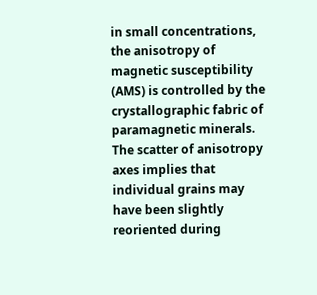in small concentrations, the anisotropy of magnetic susceptibility (AMS) is controlled by the crystallographic fabric of paramagnetic minerals. The scatter of anisotropy axes implies that individual grains may have been slightly reoriented during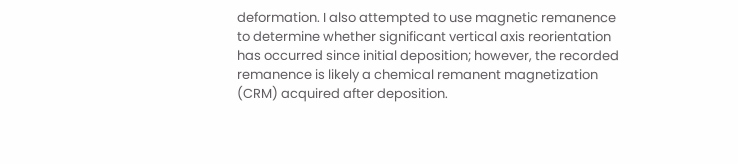deformation. I also attempted to use magnetic remanence to determine whether significant vertical axis reorientation has occurred since initial deposition; however, the recorded remanence is likely a chemical remanent magnetization (CRM) acquired after deposition.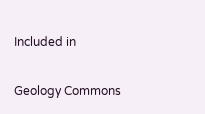Included in

Geology Commons